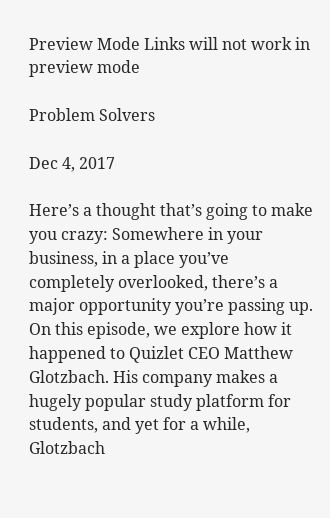Preview Mode Links will not work in preview mode

Problem Solvers

Dec 4, 2017

Here’s a thought that’s going to make you crazy: Somewhere in your business, in a place you’ve completely overlooked, there’s a major opportunity you’re passing up. On this episode, we explore how it happened to Quizlet CEO Matthew Glotzbach. His company makes a hugely popular study platform for students, and yet for a while, Glotzbach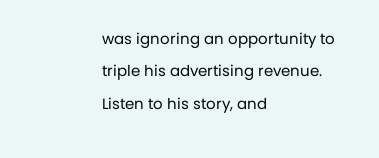was ignoring an opportunity to triple his advertising revenue. Listen to his story, and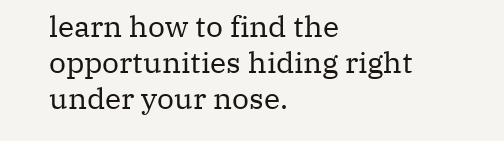learn how to find the opportunities hiding right under your nose.